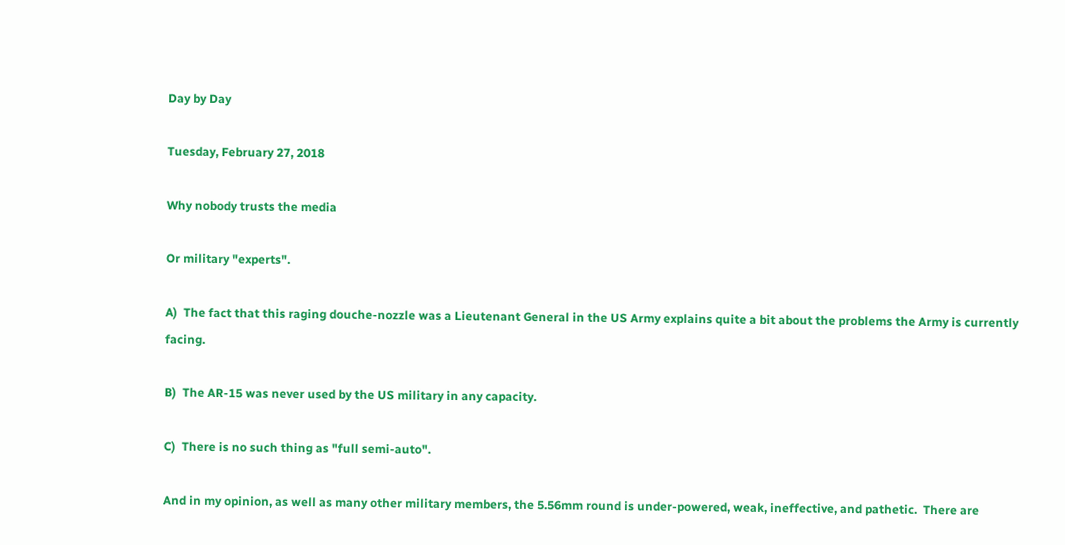Day by Day

Tuesday, February 27, 2018

Why nobody trusts the media

Or military "experts".

A)  The fact that this raging douche-nozzle was a Lieutenant General in the US Army explains quite a bit about the problems the Army is currently facing.

B)  The AR-15 was never used by the US military in any capacity.

C)  There is no such thing as "full semi-auto".

And in my opinion, as well as many other military members, the 5.56mm round is under-powered, weak, ineffective, and pathetic.  There are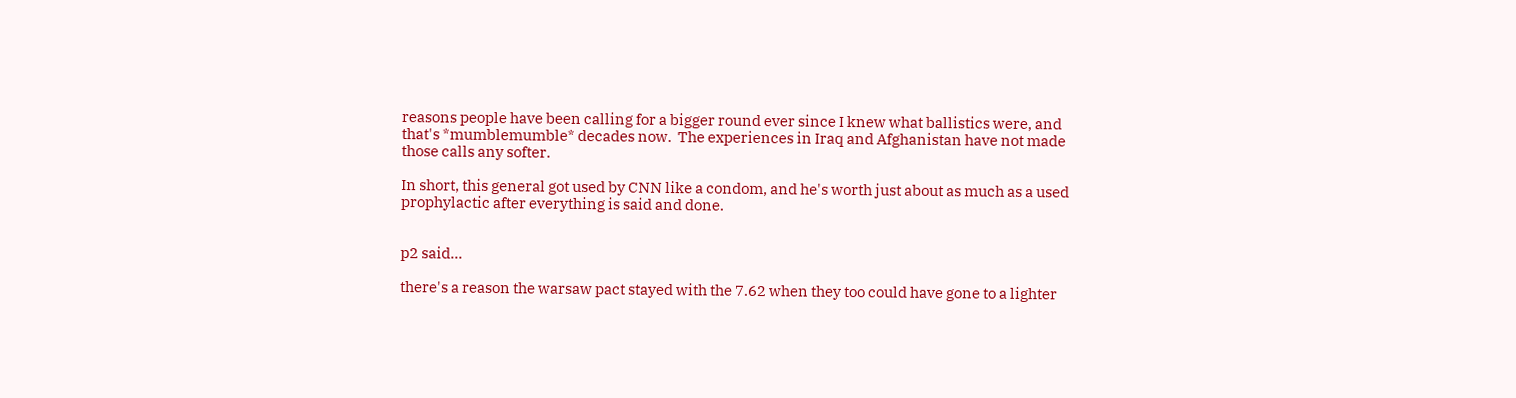reasons people have been calling for a bigger round ever since I knew what ballistics were, and that's *mumblemumble* decades now.  The experiences in Iraq and Afghanistan have not made those calls any softer.

In short, this general got used by CNN like a condom, and he's worth just about as much as a used prophylactic after everything is said and done.


p2 said...

there's a reason the warsaw pact stayed with the 7.62 when they too could have gone to a lighter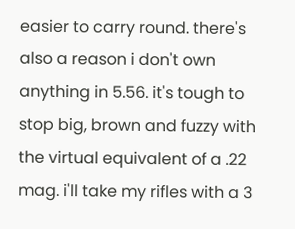easier to carry round. there's also a reason i don't own anything in 5.56. it's tough to stop big, brown and fuzzy with the virtual equivalent of a .22 mag. i'll take my rifles with a 3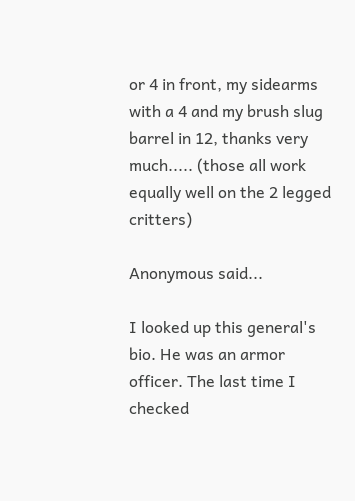or 4 in front, my sidearms with a 4 and my brush slug barrel in 12, thanks very much..... (those all work equally well on the 2 legged critters)

Anonymous said...

I looked up this general's bio. He was an armor officer. The last time I checked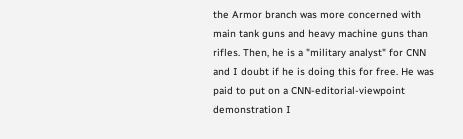the Armor branch was more concerned with main tank guns and heavy machine guns than rifles. Then, he is a "military analyst" for CNN and I doubt if he is doing this for free. He was paid to put on a CNN-editorial-viewpoint demonstration I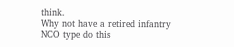think.
Why not have a retired infantry NCO type do this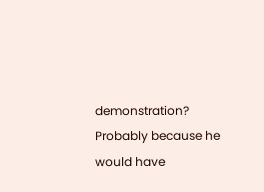demonstration? Probably because he would have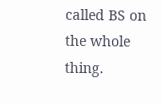called BS on the whole thing.